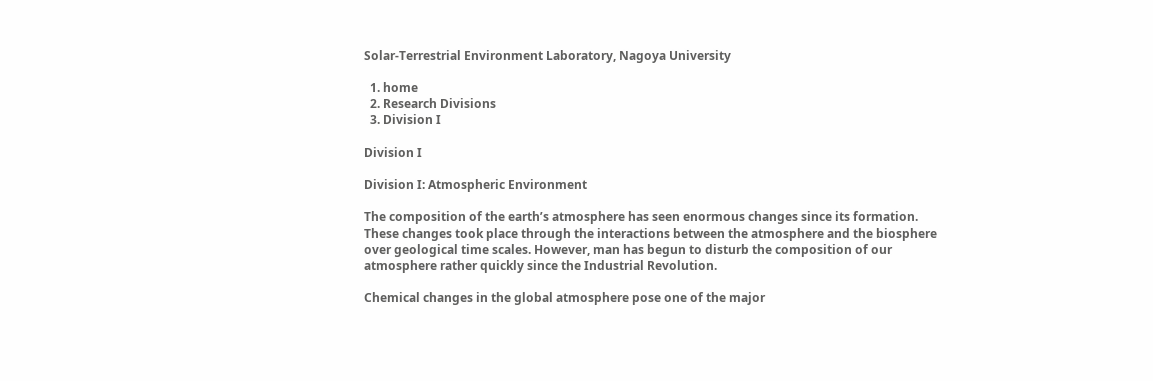Solar-Terrestrial Environment Laboratory, Nagoya University

  1. home
  2. Research Divisions
  3. Division I

Division I

Division I: Atmospheric Environment

The composition of the earth’s atmosphere has seen enormous changes since its formation. These changes took place through the interactions between the atmosphere and the biosphere over geological time scales. However, man has begun to disturb the composition of our atmosphere rather quickly since the Industrial Revolution.

Chemical changes in the global atmosphere pose one of the major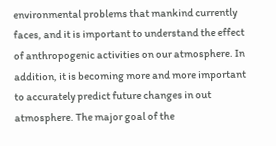environmental problems that mankind currently faces, and it is important to understand the effect of anthropogenic activities on our atmosphere. In addition, it is becoming more and more important to accurately predict future changes in out atmosphere. The major goal of the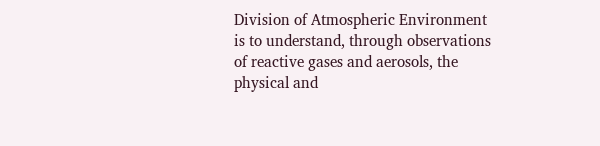Division of Atmospheric Environment is to understand, through observations of reactive gases and aerosols, the physical and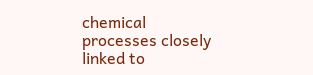chemical processes closely linked to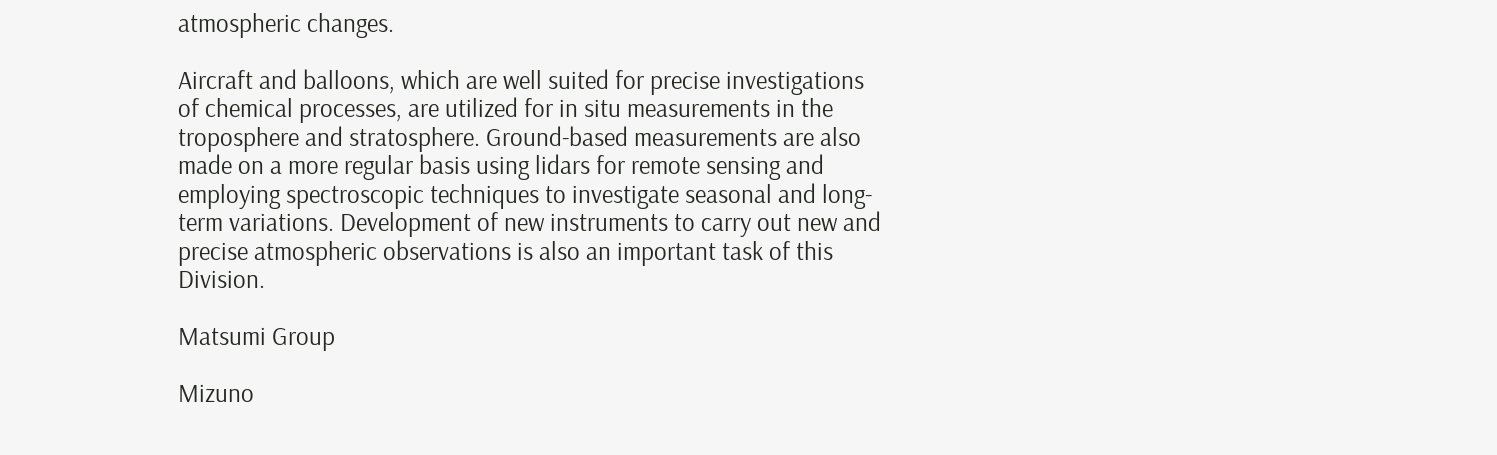atmospheric changes.

Aircraft and balloons, which are well suited for precise investigations of chemical processes, are utilized for in situ measurements in the troposphere and stratosphere. Ground-based measurements are also made on a more regular basis using lidars for remote sensing and employing spectroscopic techniques to investigate seasonal and long-term variations. Development of new instruments to carry out new and precise atmospheric observations is also an important task of this Division.

Matsumi Group

Mizuno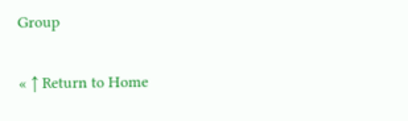Group

« ↑ Return to Home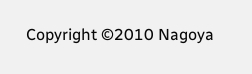Copyright ©2010 Nagoya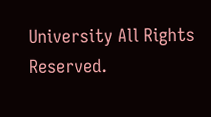University All Rights Reserved.